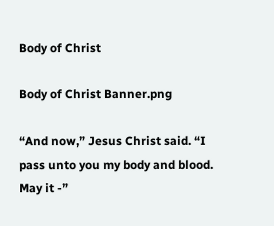Body of Christ

Body of Christ Banner.png

“And now,” Jesus Christ said. “I pass unto you my body and blood. May it -”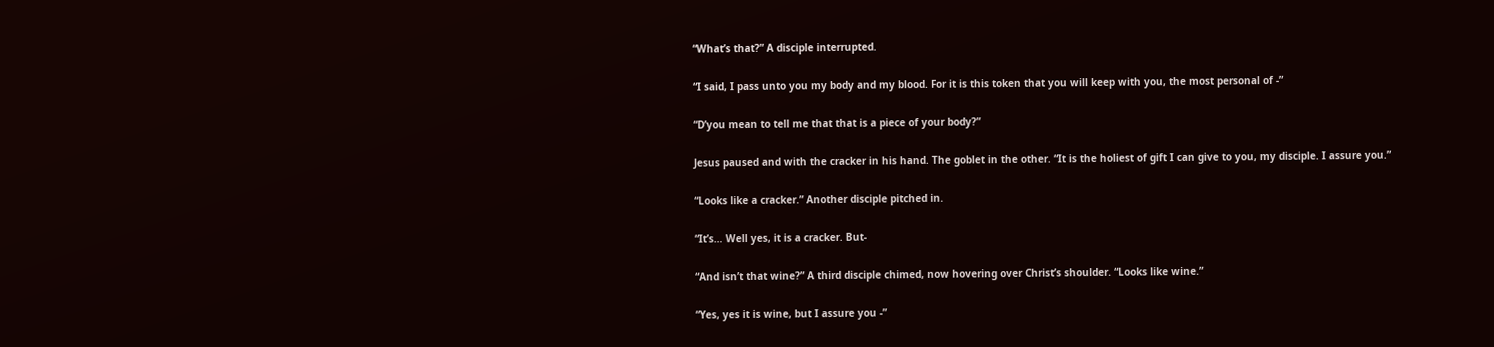“What’s that?” A disciple interrupted.

“I said, I pass unto you my body and my blood. For it is this token that you will keep with you, the most personal of -”

“D’you mean to tell me that that is a piece of your body?”

Jesus paused and with the cracker in his hand. The goblet in the other. “It is the holiest of gift I can give to you, my disciple. I assure you.”

“Looks like a cracker.” Another disciple pitched in.

“It’s… Well yes, it is a cracker. But-

“And isn’t that wine?” A third disciple chimed, now hovering over Christ’s shoulder. “Looks like wine.”

“Yes, yes it is wine, but I assure you -”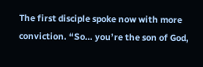The first disciple spoke now with more conviction. “So… you’re the son of God,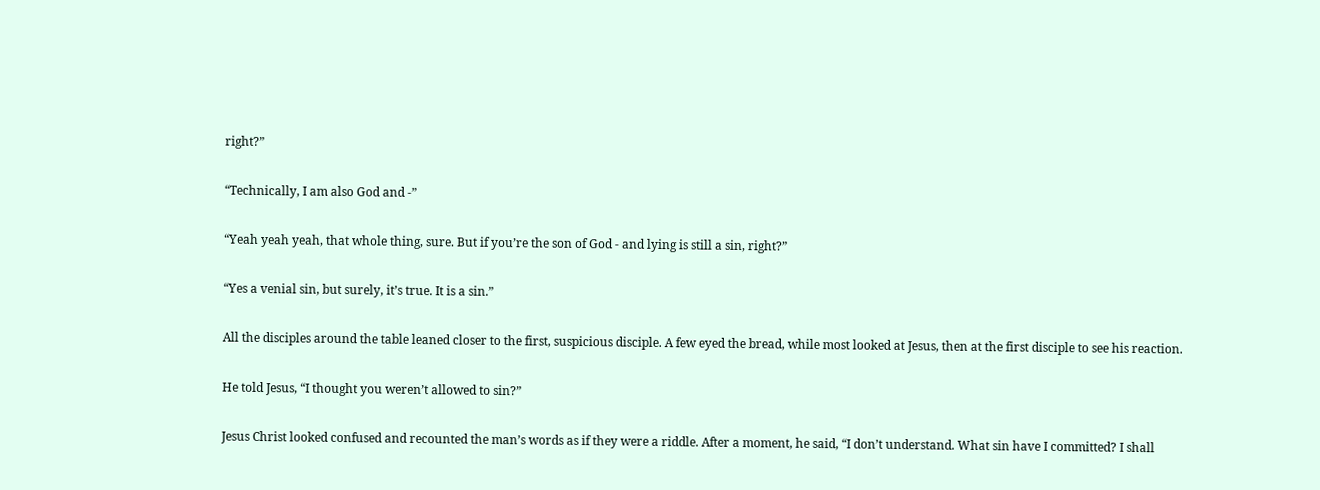right?”

“Technically, I am also God and -”

“Yeah yeah yeah, that whole thing, sure. But if you’re the son of God - and lying is still a sin, right?”

“Yes a venial sin, but surely, it’s true. It is a sin.”

All the disciples around the table leaned closer to the first, suspicious disciple. A few eyed the bread, while most looked at Jesus, then at the first disciple to see his reaction.

He told Jesus, “I thought you weren’t allowed to sin?”

Jesus Christ looked confused and recounted the man’s words as if they were a riddle. After a moment, he said, “I don’t understand. What sin have I committed? I shall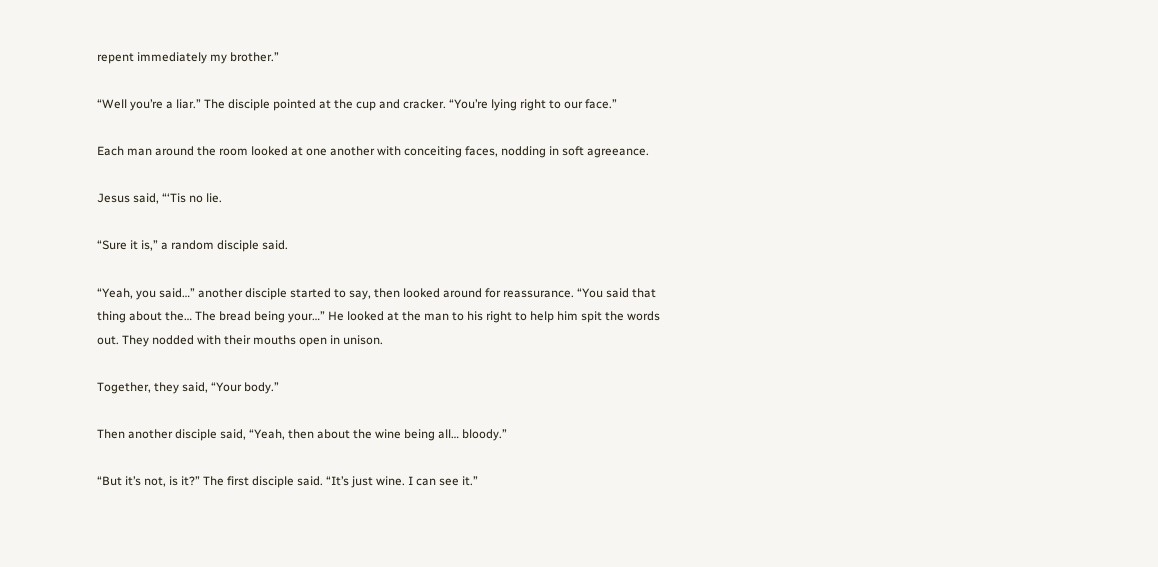repent immediately my brother.”

“Well you’re a liar.” The disciple pointed at the cup and cracker. “You’re lying right to our face.”

Each man around the room looked at one another with conceiting faces, nodding in soft agreeance.

Jesus said, “‘Tis no lie.

“Sure it is,” a random disciple said.

“Yeah, you said…” another disciple started to say, then looked around for reassurance. “You said that thing about the… The bread being your…” He looked at the man to his right to help him spit the words out. They nodded with their mouths open in unison.

Together, they said, “Your body.”

Then another disciple said, “Yeah, then about the wine being all… bloody.”

“But it’s not, is it?” The first disciple said. “It’s just wine. I can see it.”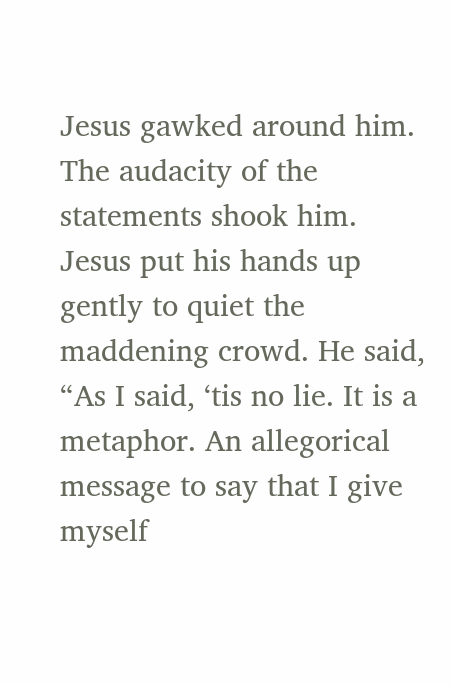Jesus gawked around him. The audacity of the statements shook him. Jesus put his hands up gently to quiet the maddening crowd. He said, “As I said, ‘tis no lie. It is a metaphor. An allegorical message to say that I give myself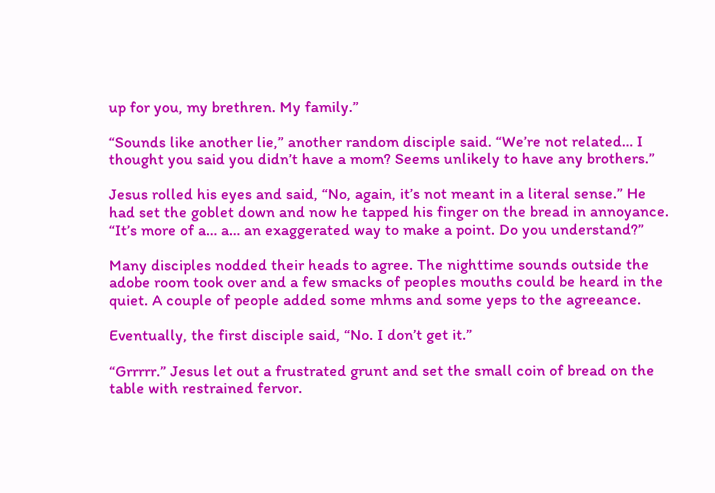up for you, my brethren. My family.”

“Sounds like another lie,” another random disciple said. “We’re not related… I thought you said you didn’t have a mom? Seems unlikely to have any brothers.”

Jesus rolled his eyes and said, “No, again, it’s not meant in a literal sense.” He had set the goblet down and now he tapped his finger on the bread in annoyance. “It’s more of a… a… an exaggerated way to make a point. Do you understand?”

Many disciples nodded their heads to agree. The nighttime sounds outside the adobe room took over and a few smacks of peoples mouths could be heard in the quiet. A couple of people added some mhms and some yeps to the agreeance.

Eventually, the first disciple said, “No. I don’t get it.”

“Grrrrr.” Jesus let out a frustrated grunt and set the small coin of bread on the table with restrained fervor.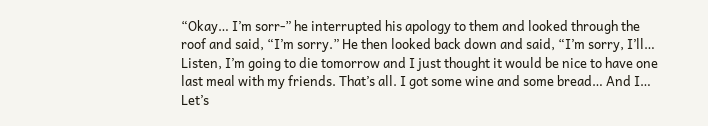“Okay… I’m sorr-” he interrupted his apology to them and looked through the roof and said, “I’m sorry.” He then looked back down and said, “I’m sorry, I’ll… Listen, I’m going to die tomorrow and I just thought it would be nice to have one last meal with my friends. That’s all. I got some wine and some bread… And I… Let’s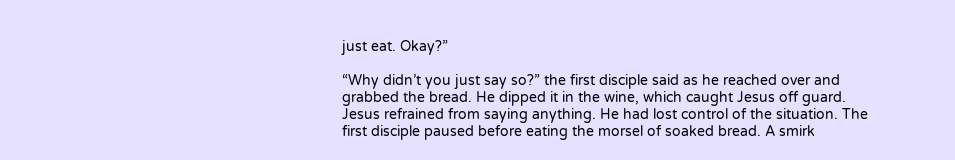just eat. Okay?”

“Why didn’t you just say so?” the first disciple said as he reached over and grabbed the bread. He dipped it in the wine, which caught Jesus off guard. Jesus refrained from saying anything. He had lost control of the situation. The first disciple paused before eating the morsel of soaked bread. A smirk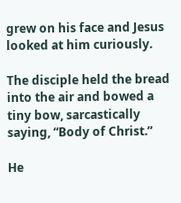grew on his face and Jesus looked at him curiously.

The disciple held the bread into the air and bowed a tiny bow, sarcastically saying, “Body of Christ.”

He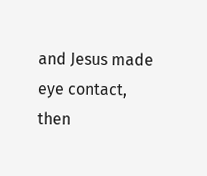and Jesus made eye contact, then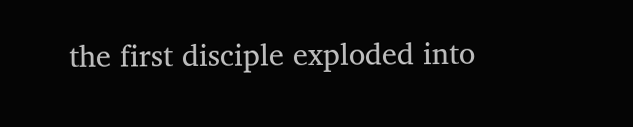the first disciple exploded into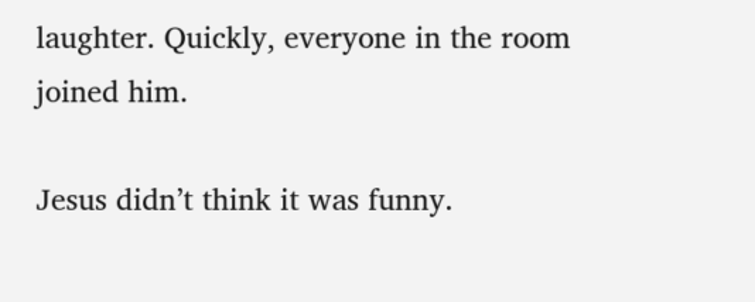laughter. Quickly, everyone in the room joined him.

Jesus didn’t think it was funny.